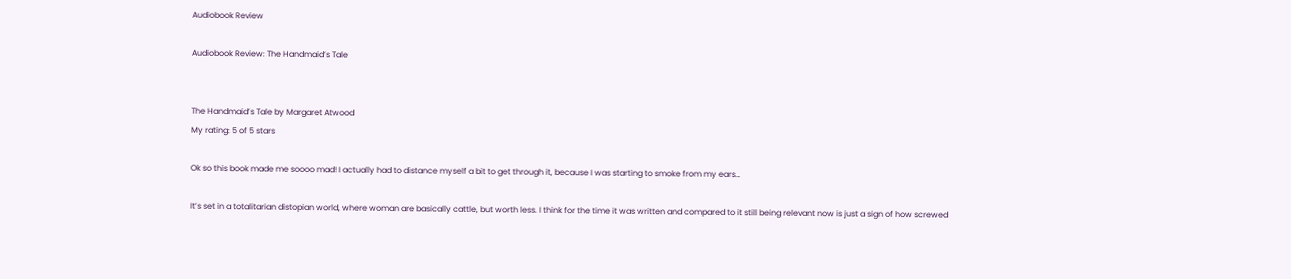Audiobook Review

Audiobook Review: The Handmaid’s Tale


The Handmaid’s Tale by Margaret Atwood
My rating: 5 of 5 stars

Ok so this book made me soooo mad! I actually had to distance myself a bit to get through it, because I was starting to smoke from my ears…

It’s set in a totalitarian distopian world, where woman are basically cattle, but worth less. I think for the time it was written and compared to it still being relevant now is just a sign of how screwed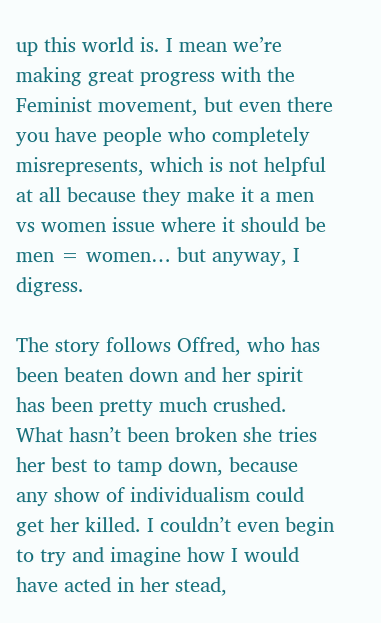up this world is. I mean we’re making great progress with the Feminist movement, but even there you have people who completely misrepresents, which is not helpful at all because they make it a men vs women issue where it should be men = women… but anyway, I digress.

The story follows Offred, who has been beaten down and her spirit has been pretty much crushed. What hasn’t been broken she tries her best to tamp down, because any show of individualism could get her killed. I couldn’t even begin to try and imagine how I would have acted in her stead,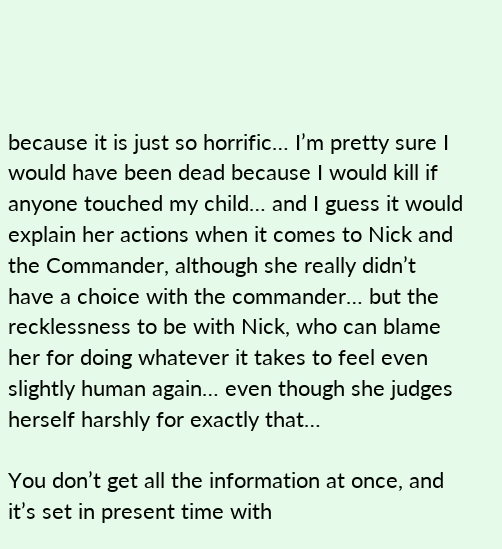because it is just so horrific… I’m pretty sure I would have been dead because I would kill if anyone touched my child… and I guess it would explain her actions when it comes to Nick and the Commander, although she really didn’t have a choice with the commander… but the recklessness to be with Nick, who can blame her for doing whatever it takes to feel even slightly human again… even though she judges herself harshly for exactly that…

You don’t get all the information at once, and it’s set in present time with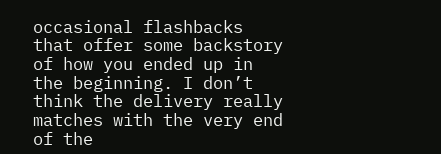occasional flashbacks that offer some backstory of how you ended up in the beginning. I don’t think the delivery really matches with the very end of the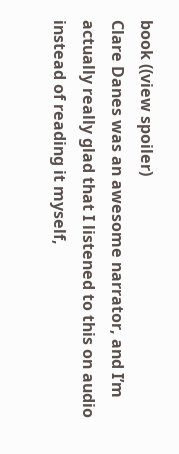book ((view spoiler)
Clare Danes was an awesome narrator, and I’m actually really glad that I listened to this on audio instead of reading it myself,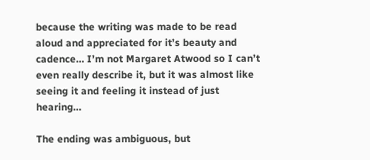because the writing was made to be read aloud and appreciated for it’s beauty and cadence… I’m not Margaret Atwood so I can’t even really describe it, but it was almost like seeing it and feeling it instead of just hearing…

The ending was ambiguous, but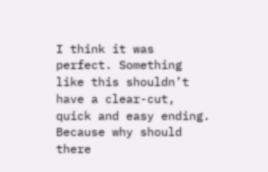I think it was perfect. Something like this shouldn’t have a clear-cut, quick and easy ending. Because why should there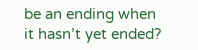be an ending when it hasn’t yet ended?